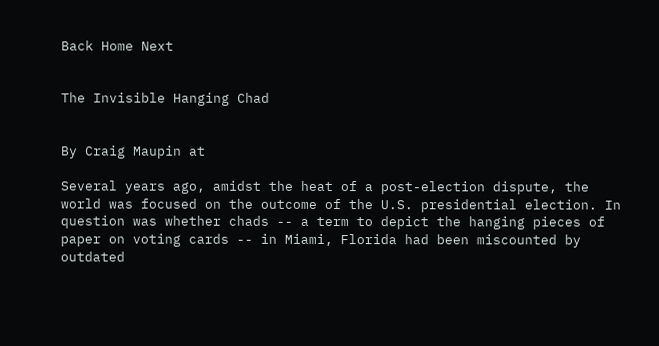Back Home Next


The Invisible Hanging Chad


By Craig Maupin at

Several years ago, amidst the heat of a post-election dispute, the world was focused on the outcome of the U.S. presidential election. In question was whether chads -- a term to depict the hanging pieces of paper on voting cards -- in Miami, Florida had been miscounted by outdated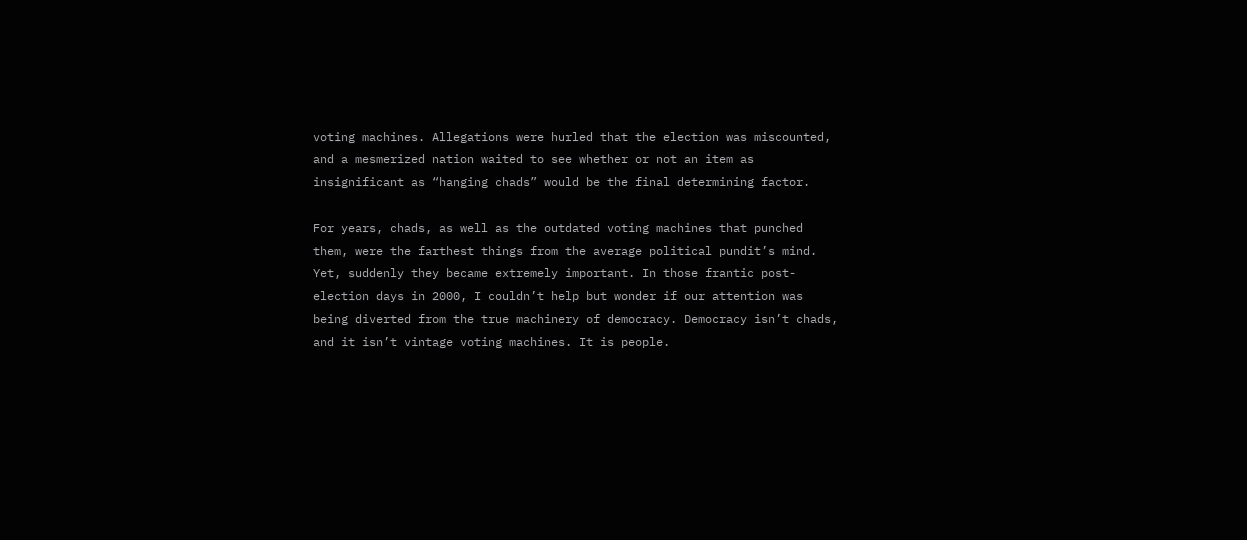voting machines. Allegations were hurled that the election was miscounted, and a mesmerized nation waited to see whether or not an item as insignificant as “hanging chads” would be the final determining factor.

For years, chads, as well as the outdated voting machines that punched them, were the farthest things from the average political pundit’s mind. Yet, suddenly they became extremely important. In those frantic post-election days in 2000, I couldn’t help but wonder if our attention was being diverted from the true machinery of democracy. Democracy isn’t chads, and it isn’t vintage voting machines. It is people.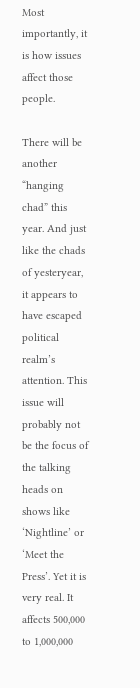Most importantly, it is how issues affect those people.

There will be another “hanging chad” this year. And just like the chads of yesteryear, it appears to have escaped political realm’s attention. This issue will probably not be the focus of the talking heads on shows like ‘Nightline’ or ‘Meet the Press’. Yet it is very real. It affects 500,000 to 1,000,000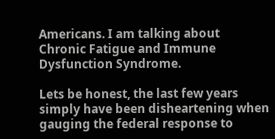Americans. I am talking about Chronic Fatigue and Immune Dysfunction Syndrome.

Lets be honest, the last few years simply have been disheartening when gauging the federal response to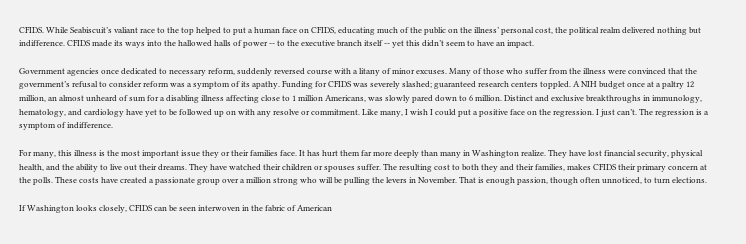CFIDS. While Seabiscuit’s valiant race to the top helped to put a human face on CFIDS, educating much of the public on the illness’ personal cost, the political realm delivered nothing but indifference. CFIDS made its ways into the hallowed halls of power -- to the executive branch itself -- yet this didn’t seem to have an impact.

Government agencies once dedicated to necessary reform, suddenly reversed course with a litany of minor excuses. Many of those who suffer from the illness were convinced that the government’s refusal to consider reform was a symptom of its apathy. Funding for CFIDS was severely slashed; guaranteed research centers toppled. A NIH budget once at a paltry 12 million, an almost unheard of sum for a disabling illness affecting close to 1 million Americans, was slowly pared down to 6 million. Distinct and exclusive breakthroughs in immunology, hematology, and cardiology have yet to be followed up on with any resolve or commitment. Like many, I wish I could put a positive face on the regression. I just can’t. The regression is a symptom of indifference.

For many, this illness is the most important issue they or their families face. It has hurt them far more deeply than many in Washington realize. They have lost financial security, physical health, and the ability to live out their dreams. They have watched their children or spouses suffer. The resulting cost to both they and their families, makes CFIDS their primary concern at the polls. These costs have created a passionate group over a million strong who will be pulling the levers in November. That is enough passion, though often unnoticed, to turn elections.

If Washington looks closely, CFIDS can be seen interwoven in the fabric of American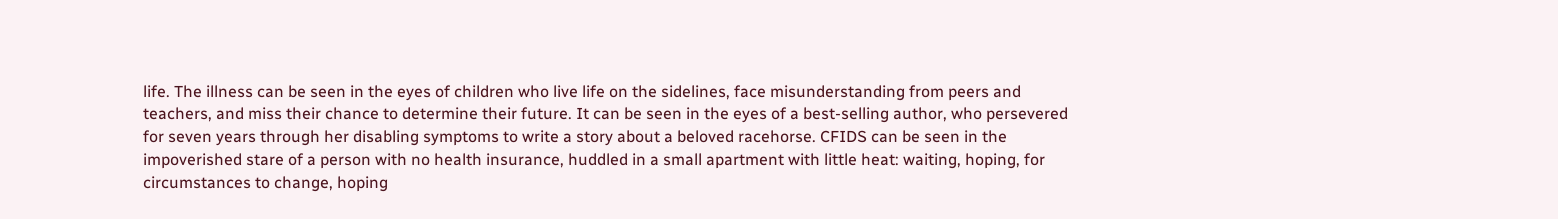life. The illness can be seen in the eyes of children who live life on the sidelines, face misunderstanding from peers and teachers, and miss their chance to determine their future. It can be seen in the eyes of a best-selling author, who persevered for seven years through her disabling symptoms to write a story about a beloved racehorse. CFIDS can be seen in the impoverished stare of a person with no health insurance, huddled in a small apartment with little heat: waiting, hoping, for circumstances to change, hoping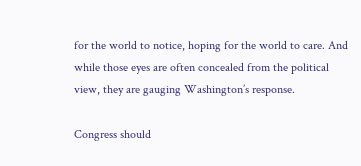for the world to notice, hoping for the world to care. And while those eyes are often concealed from the political view, they are gauging Washington’s response.

Congress should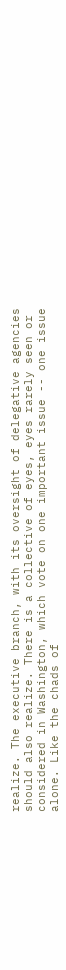realize. The executive branch, with its oversight of delegative agencies should also realize. There is a collective of eyes, eyes rarely seen or considered in Washington, which vote on one important issue -- one issue alone. Like the chads of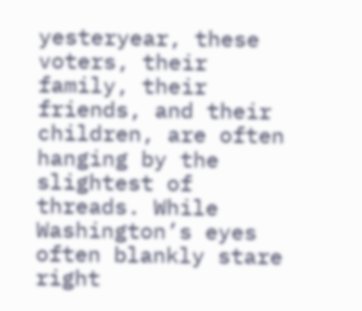yesteryear, these voters, their family, their friends, and their children, are often hanging by the slightest of threads. While Washington’s eyes often blankly stare right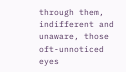through them, indifferent and unaware, those oft-unnoticed eyes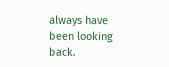always have been looking back.